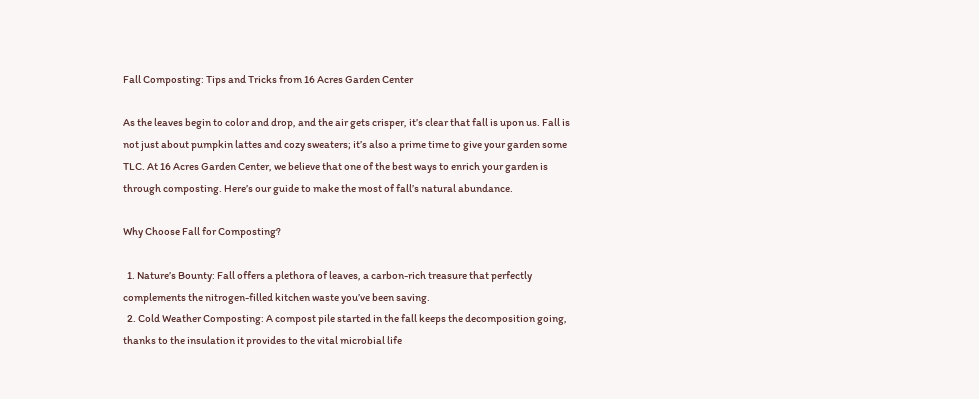Fall Composting: Tips and Tricks from 16 Acres Garden Center

As the leaves begin to color and drop, and the air gets crisper, it’s clear that fall is upon us. Fall is not just about pumpkin lattes and cozy sweaters; it’s also a prime time to give your garden some TLC. At 16 Acres Garden Center, we believe that one of the best ways to enrich your garden is through composting. Here’s our guide to make the most of fall’s natural abundance.

Why Choose Fall for Composting?

  1. Nature’s Bounty: Fall offers a plethora of leaves, a carbon-rich treasure that perfectly complements the nitrogen-filled kitchen waste you’ve been saving.
  2. Cold Weather Composting: A compost pile started in the fall keeps the decomposition going, thanks to the insulation it provides to the vital microbial life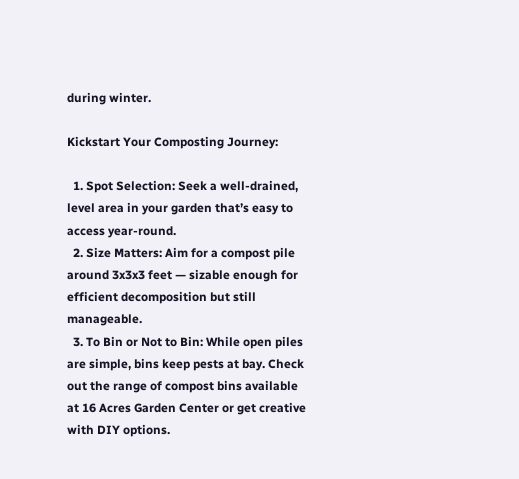during winter.

Kickstart Your Composting Journey:

  1. Spot Selection: Seek a well-drained, level area in your garden that’s easy to access year-round.
  2. Size Matters: Aim for a compost pile around 3x3x3 feet — sizable enough for efficient decomposition but still manageable.
  3. To Bin or Not to Bin: While open piles are simple, bins keep pests at bay. Check out the range of compost bins available at 16 Acres Garden Center or get creative with DIY options.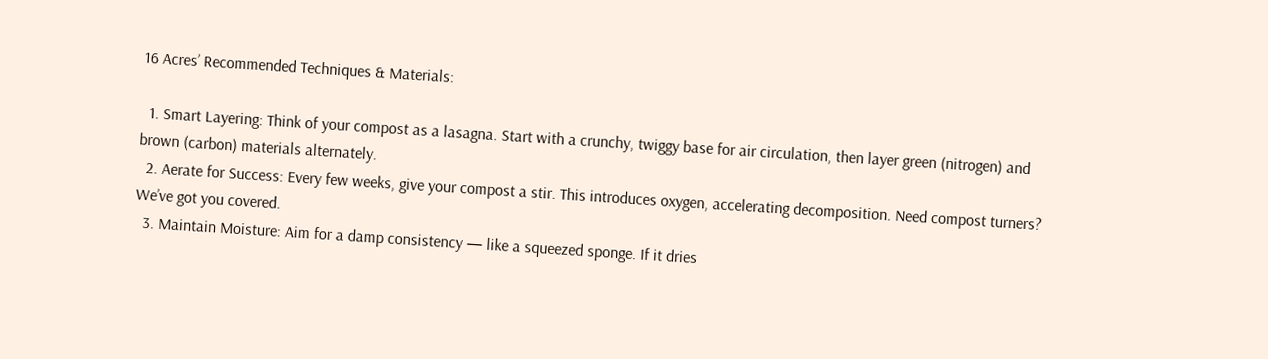16 Acres’ Recommended Techniques & Materials:

  1. Smart Layering: Think of your compost as a lasagna. Start with a crunchy, twiggy base for air circulation, then layer green (nitrogen) and brown (carbon) materials alternately.
  2. Aerate for Success: Every few weeks, give your compost a stir. This introduces oxygen, accelerating decomposition. Need compost turners? We’ve got you covered.
  3. Maintain Moisture: Aim for a damp consistency — like a squeezed sponge. If it dries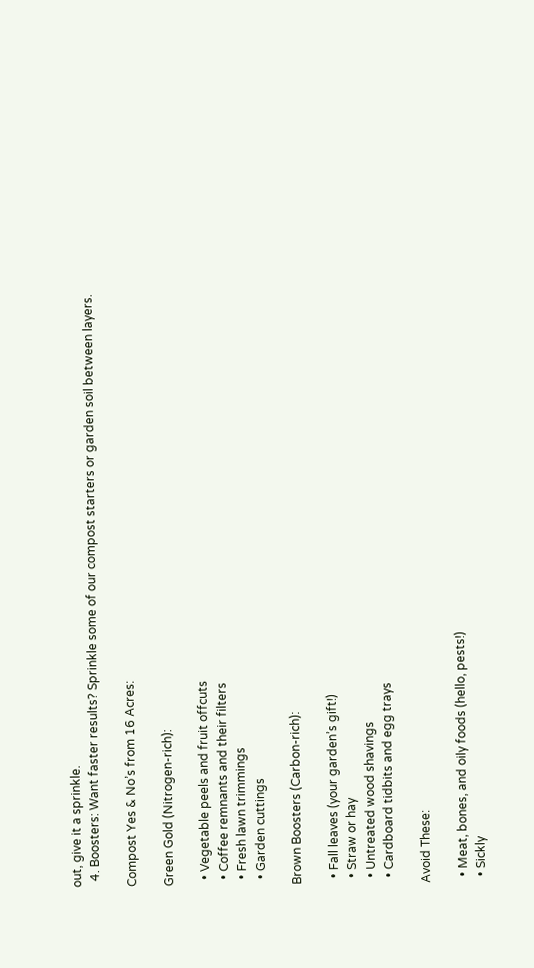out, give it a sprinkle.
  4. Boosters: Want faster results? Sprinkle some of our compost starters or garden soil between layers.

Compost Yes & No’s from 16 Acres:

Green Gold (Nitrogen-rich):

  • Vegetable peels and fruit offcuts
  • Coffee remnants and their filters
  • Fresh lawn trimmings
  • Garden cuttings

Brown Boosters (Carbon-rich):

  • Fall leaves (your garden’s gift!)
  • Straw or hay
  • Untreated wood shavings
  • Cardboard tidbits and egg trays

Avoid These:

  • Meat, bones, and oily foods (hello, pests!)
  • Sickly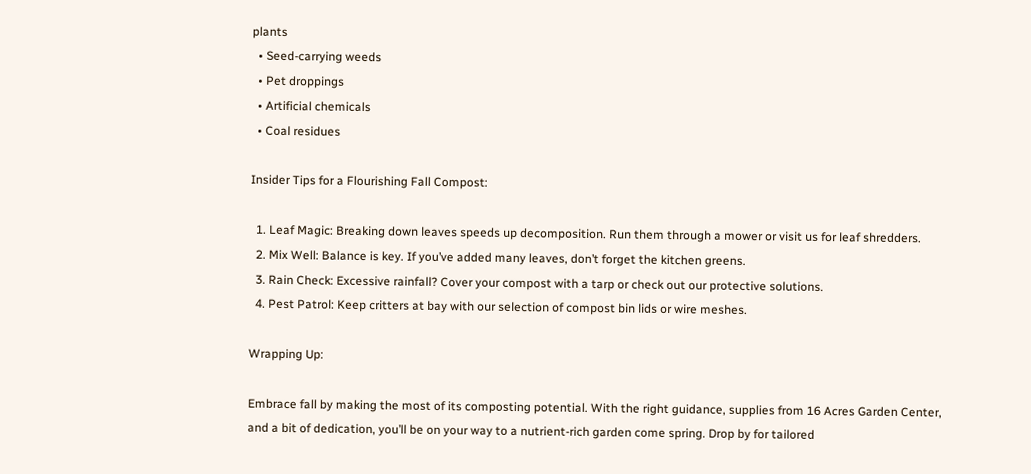plants
  • Seed-carrying weeds
  • Pet droppings
  • Artificial chemicals
  • Coal residues

Insider Tips for a Flourishing Fall Compost:

  1. Leaf Magic: Breaking down leaves speeds up decomposition. Run them through a mower or visit us for leaf shredders.
  2. Mix Well: Balance is key. If you’ve added many leaves, don’t forget the kitchen greens.
  3. Rain Check: Excessive rainfall? Cover your compost with a tarp or check out our protective solutions.
  4. Pest Patrol: Keep critters at bay with our selection of compost bin lids or wire meshes.

Wrapping Up:

Embrace fall by making the most of its composting potential. With the right guidance, supplies from 16 Acres Garden Center, and a bit of dedication, you’ll be on your way to a nutrient-rich garden come spring. Drop by for tailored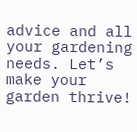advice and all your gardening needs. Let’s make your garden thrive!